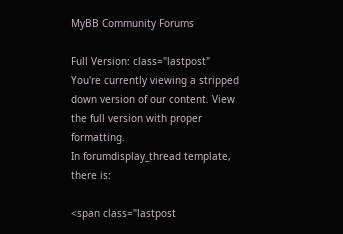MyBB Community Forums

Full Version: class="lastpost"
You're currently viewing a stripped down version of our content. View the full version with proper formatting.
In forumdisplay_thread template, there is:

<span class="lastpost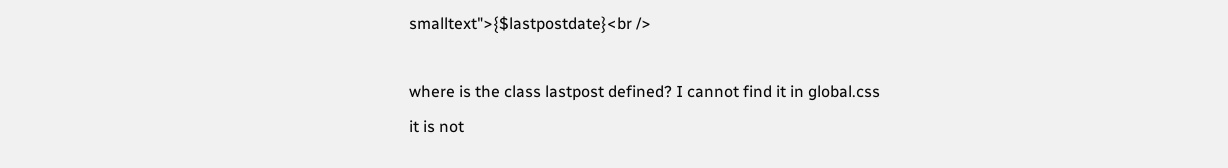smalltext">{$lastpostdate}<br />

where is the class lastpost defined? I cannot find it in global.css
it is not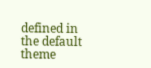defined in the default theme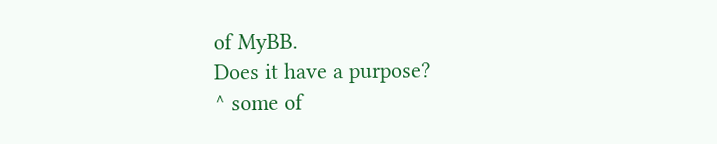of MyBB.
Does it have a purpose?
^ some of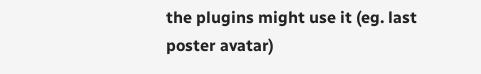the plugins might use it (eg. last poster avatar)